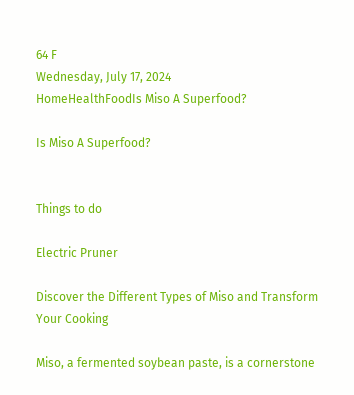64 F
Wednesday, July 17, 2024
HomeHealthFoodIs Miso A Superfood?

Is Miso A Superfood?


Things to do

Electric Pruner

Discover the Different Types of Miso and Transform Your Cooking

Miso, a fermented soybean paste, is a cornerstone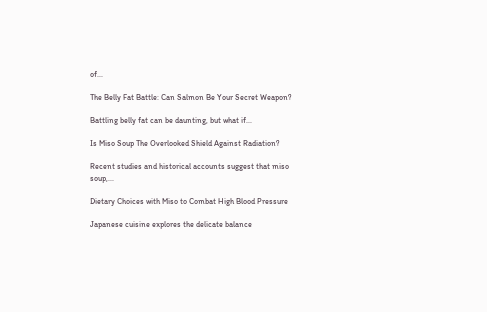of...

The Belly Fat Battle: Can Salmon Be Your Secret Weapon?

Battling belly fat can be daunting, but what if...

Is Miso Soup The Overlooked Shield Against Radiation?

Recent studies and historical accounts suggest that miso soup,...

Dietary Choices with Miso to Combat High Blood Pressure

Japanese cuisine explores the delicate balance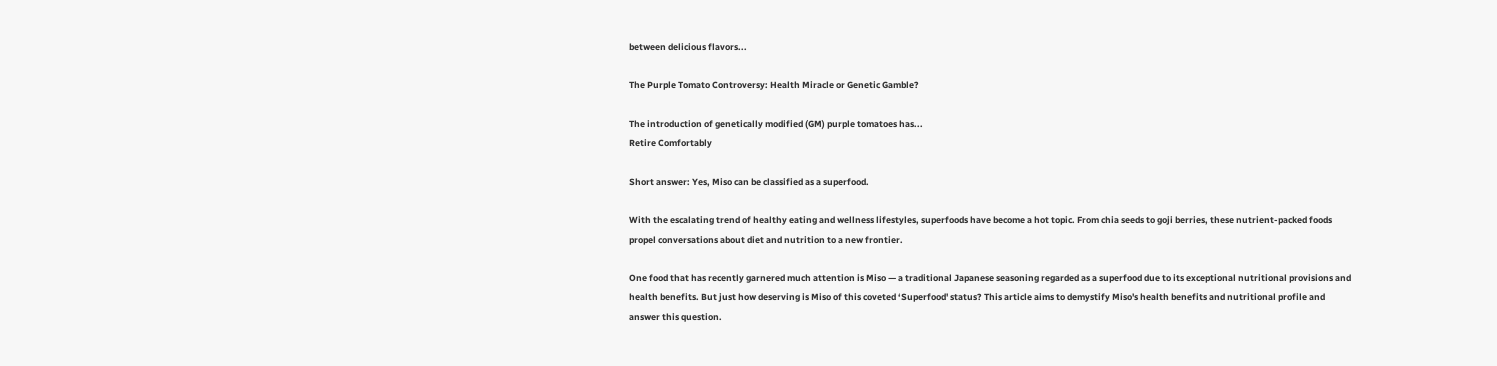between delicious flavors...

The Purple Tomato Controversy: Health Miracle or Genetic Gamble?

The introduction of genetically modified (GM) purple tomatoes has...
Retire Comfortably

Short answer: Yes, Miso can be classified as a superfood.

With the escalating trend of healthy eating and wellness lifestyles, superfoods have become a hot topic. From chia seeds to goji berries, these nutrient-packed foods propel conversations about diet and nutrition to a new frontier.

One food that has recently garnered much attention is Miso — a traditional Japanese seasoning regarded as a superfood due to its exceptional nutritional provisions and health benefits. But just how deserving is Miso of this coveted ‘Superfood' status? This article aims to demystify Miso's health benefits and nutritional profile and answer this question.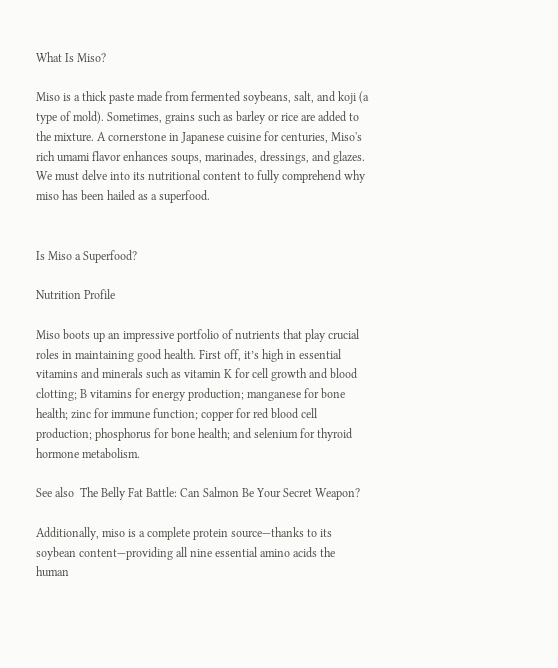What Is Miso?

Miso is a thick paste made from fermented soybeans, salt, and koji (a type of mold). Sometimes, grains such as barley or rice are added to the mixture. A cornerstone in Japanese cuisine for centuries, Miso's rich umami flavor enhances soups, marinades, dressings, and glazes. We must delve into its nutritional content to fully comprehend why miso has been hailed as a superfood.


Is Miso a Superfood?

Nutrition Profile

Miso boots up an impressive portfolio of nutrients that play crucial roles in maintaining good health. First off, it’s high in essential vitamins and minerals such as vitamin K for cell growth and blood clotting; B vitamins for energy production; manganese for bone health; zinc for immune function; copper for red blood cell production; phosphorus for bone health; and selenium for thyroid hormone metabolism.

See also  The Belly Fat Battle: Can Salmon Be Your Secret Weapon?

Additionally, miso is a complete protein source—thanks to its soybean content—providing all nine essential amino acids the human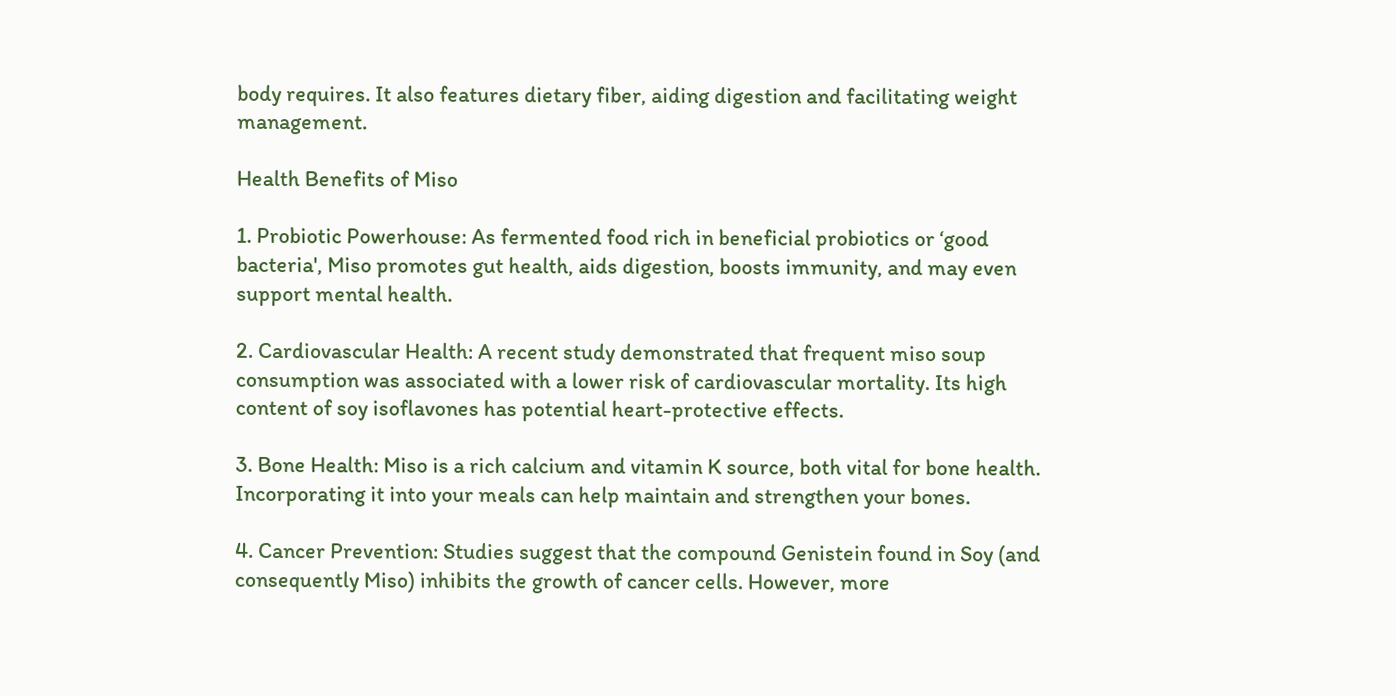body requires. It also features dietary fiber, aiding digestion and facilitating weight management.

Health Benefits of Miso

1. Probiotic Powerhouse: As fermented food rich in beneficial probiotics or ‘good bacteria', Miso promotes gut health, aids digestion, boosts immunity, and may even support mental health.

2. Cardiovascular Health: A recent study demonstrated that frequent miso soup consumption was associated with a lower risk of cardiovascular mortality. Its high content of soy isoflavones has potential heart-protective effects.

3. Bone Health: Miso is a rich calcium and vitamin K source, both vital for bone health. Incorporating it into your meals can help maintain and strengthen your bones.

4. Cancer Prevention: Studies suggest that the compound Genistein found in Soy (and consequently Miso) inhibits the growth of cancer cells. However, more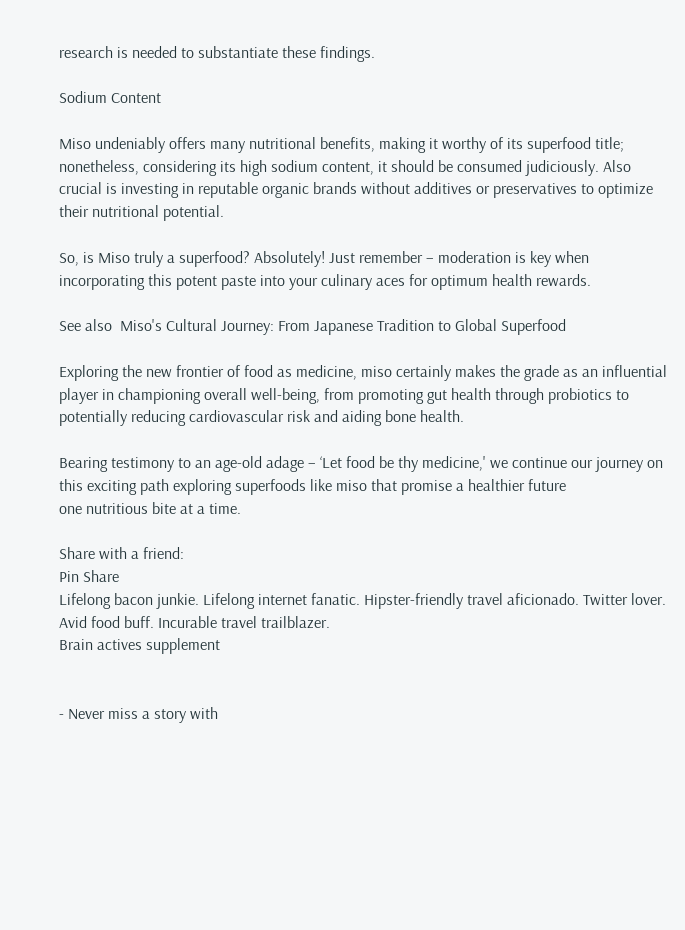research is needed to substantiate these findings.

Sodium Content

Miso undeniably offers many nutritional benefits, making it worthy of its superfood title; nonetheless, considering its high sodium content, it should be consumed judiciously. Also crucial is investing in reputable organic brands without additives or preservatives to optimize their nutritional potential.

So, is Miso truly a superfood? Absolutely! Just remember – moderation is key when incorporating this potent paste into your culinary aces for optimum health rewards.

See also  Miso's Cultural Journey: From Japanese Tradition to Global Superfood

Exploring the new frontier of food as medicine, miso certainly makes the grade as an influential player in championing overall well-being, from promoting gut health through probiotics to potentially reducing cardiovascular risk and aiding bone health.

Bearing testimony to an age-old adage – ‘Let food be thy medicine,' we continue our journey on this exciting path exploring superfoods like miso that promise a healthier future
one nutritious bite at a time.

Share with a friend:
Pin Share
Lifelong bacon junkie. Lifelong internet fanatic. Hipster-friendly travel aficionado. Twitter lover. Avid food buff. Incurable travel trailblazer.
Brain actives supplement


- Never miss a story with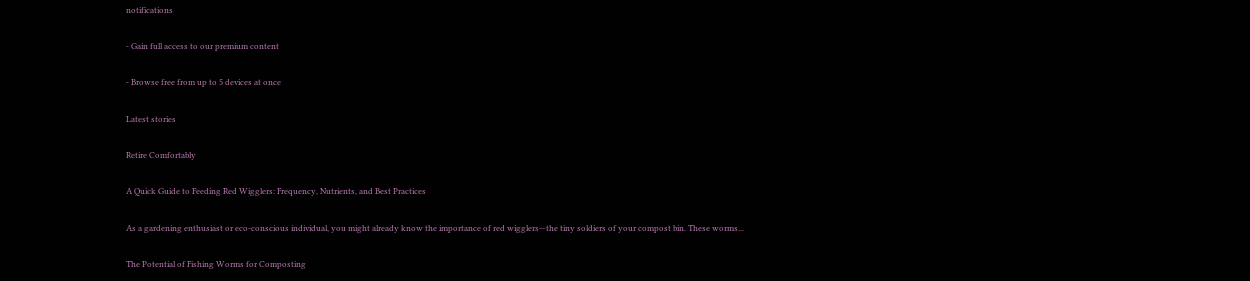notifications

- Gain full access to our premium content

- Browse free from up to 5 devices at once

Latest stories

Retire Comfortably

A Quick Guide to Feeding Red Wigglers: Frequency, Nutrients, and Best Practices

As a gardening enthusiast or eco-conscious individual, you might already know the importance of red wigglers—the tiny soldiers of your compost bin. These worms...

The Potential of Fishing Worms for Composting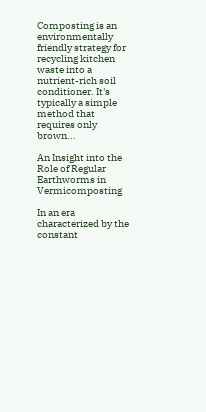Composting is an environmentally friendly strategy for recycling kitchen waste into a nutrient-rich soil conditioner. It's typically a simple method that requires only brown...

An Insight into the Role of Regular Earthworms in Vermicomposting

In an era characterized by the constant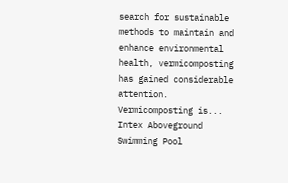search for sustainable methods to maintain and enhance environmental health, vermicomposting has gained considerable attention. Vermicomposting is...
Intex Aboveground Swimming Pool